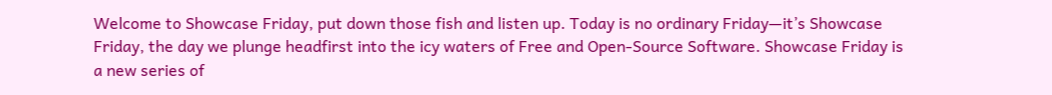Welcome to Showcase Friday, put down those fish and listen up. Today is no ordinary Friday—it’s Showcase Friday, the day we plunge headfirst into the icy waters of Free and Open-Source Software. Showcase Friday is a new series of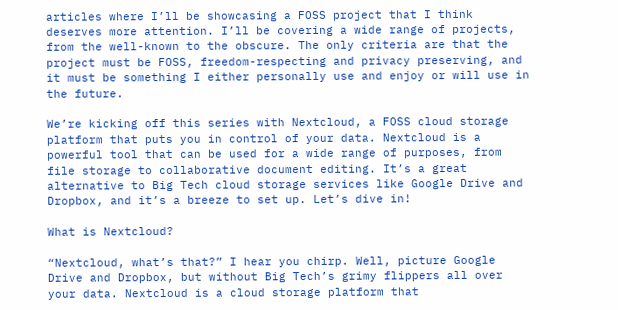articles where I’ll be showcasing a FOSS project that I think deserves more attention. I’ll be covering a wide range of projects, from the well-known to the obscure. The only criteria are that the project must be FOSS, freedom-respecting and privacy preserving, and it must be something I either personally use and enjoy or will use in the future.

We’re kicking off this series with Nextcloud, a FOSS cloud storage platform that puts you in control of your data. Nextcloud is a powerful tool that can be used for a wide range of purposes, from file storage to collaborative document editing. It’s a great alternative to Big Tech cloud storage services like Google Drive and Dropbox, and it’s a breeze to set up. Let’s dive in!

What is Nextcloud?

“Nextcloud, what’s that?” I hear you chirp. Well, picture Google Drive and Dropbox, but without Big Tech’s grimy flippers all over your data. Nextcloud is a cloud storage platform that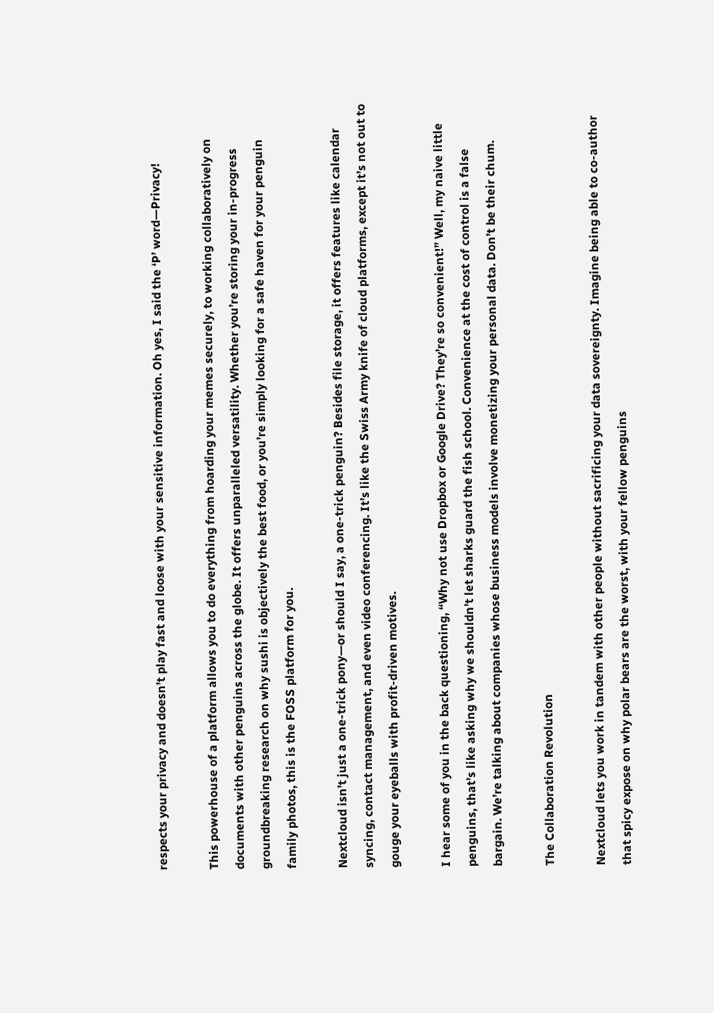respects your privacy and doesn’t play fast and loose with your sensitive information. Oh yes, I said the ‘P’ word—Privacy!

This powerhouse of a platform allows you to do everything from hoarding your memes securely, to working collaboratively on documents with other penguins across the globe. It offers unparalleled versatility. Whether you’re storing your in-progress groundbreaking research on why sushi is objectively the best food, or you’re simply looking for a safe haven for your penguin family photos, this is the FOSS platform for you.

Nextcloud isn’t just a one-trick pony—or should I say, a one-trick penguin? Besides file storage, it offers features like calendar syncing, contact management, and even video conferencing. It’s like the Swiss Army knife of cloud platforms, except it’s not out to gouge your eyeballs with profit-driven motives.

I hear some of you in the back questioning, “Why not use Dropbox or Google Drive? They’re so convenient!” Well, my naive little penguins, that’s like asking why we shouldn’t let sharks guard the fish school. Convenience at the cost of control is a false bargain. We’re talking about companies whose business models involve monetizing your personal data. Don’t be their chum.

The Collaboration Revolution

Nextcloud lets you work in tandem with other people without sacrificing your data sovereignty. Imagine being able to co-author that spicy expose on why polar bears are the worst, with your fellow penguins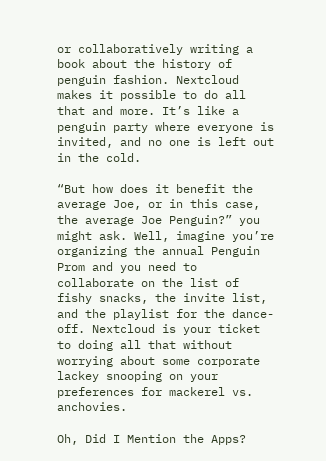or collaboratively writing a book about the history of penguin fashion. Nextcloud makes it possible to do all that and more. It’s like a penguin party where everyone is invited, and no one is left out in the cold.

“But how does it benefit the average Joe, or in this case, the average Joe Penguin?” you might ask. Well, imagine you’re organizing the annual Penguin Prom and you need to collaborate on the list of fishy snacks, the invite list, and the playlist for the dance-off. Nextcloud is your ticket to doing all that without worrying about some corporate lackey snooping on your preferences for mackerel vs. anchovies.

Oh, Did I Mention the Apps?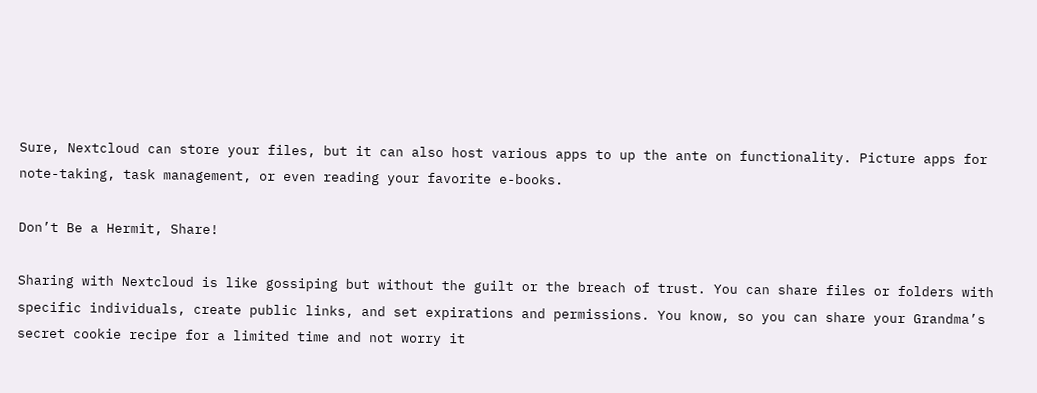Sure, Nextcloud can store your files, but it can also host various apps to up the ante on functionality. Picture apps for note-taking, task management, or even reading your favorite e-books.

Don’t Be a Hermit, Share!

Sharing with Nextcloud is like gossiping but without the guilt or the breach of trust. You can share files or folders with specific individuals, create public links, and set expirations and permissions. You know, so you can share your Grandma’s secret cookie recipe for a limited time and not worry it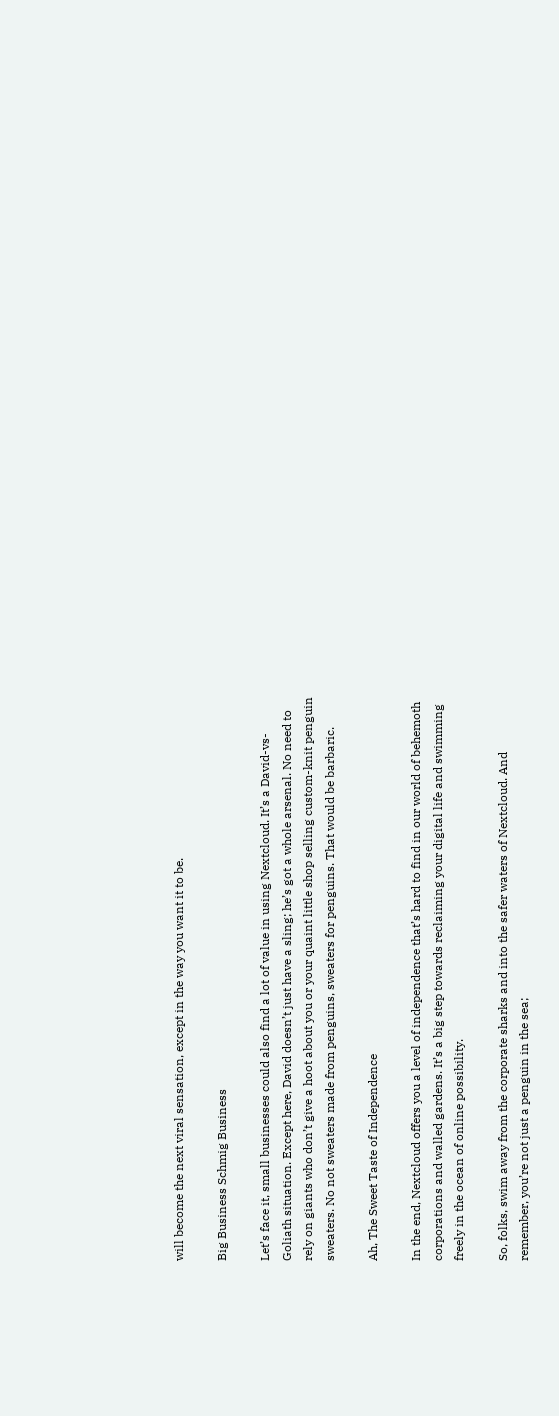will become the next viral sensation, except in the way you want it to be.

Big Business Schmig Business

Let’s face it, small businesses could also find a lot of value in using Nextcloud. It’s a David-vs-Goliath situation. Except here, David doesn’t just have a sling; he’s got a whole arsenal. No need to rely on giants who don’t give a hoot about you or your quaint little shop selling custom-knit penguin sweaters. No not sweaters made from penguins, sweaters for penguins. That would be barbaric.

Ah, The Sweet Taste of Independence

In the end, Nextcloud offers you a level of independence that’s hard to find in our world of behemoth corporations and walled gardens. It’s a big step towards reclaiming your digital life and swimming freely in the ocean of online possibility.

So, folks, swim away from the corporate sharks and into the safer waters of Nextcloud. And remember, you’re not just a penguin in the sea;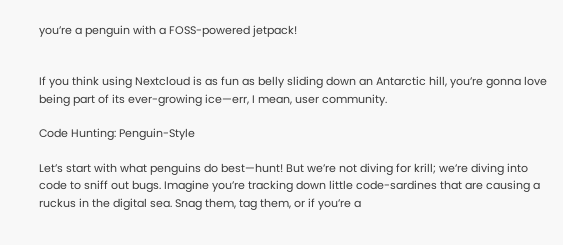you’re a penguin with a FOSS-powered jetpack!


If you think using Nextcloud is as fun as belly sliding down an Antarctic hill, you’re gonna love being part of its ever-growing ice—err, I mean, user community.

Code Hunting: Penguin-Style

Let’s start with what penguins do best—hunt! But we’re not diving for krill; we’re diving into code to sniff out bugs. Imagine you’re tracking down little code-sardines that are causing a ruckus in the digital sea. Snag them, tag them, or if you’re a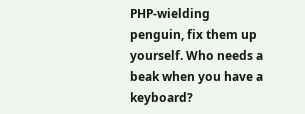PHP-wielding penguin, fix them up yourself. Who needs a beak when you have a keyboard?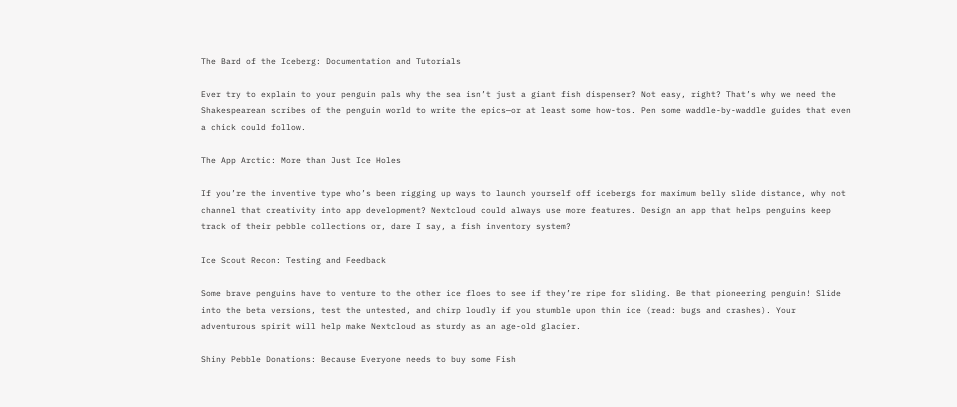The Bard of the Iceberg: Documentation and Tutorials

Ever try to explain to your penguin pals why the sea isn’t just a giant fish dispenser? Not easy, right? That’s why we need the Shakespearean scribes of the penguin world to write the epics—or at least some how-tos. Pen some waddle-by-waddle guides that even a chick could follow.

The App Arctic: More than Just Ice Holes

If you’re the inventive type who’s been rigging up ways to launch yourself off icebergs for maximum belly slide distance, why not channel that creativity into app development? Nextcloud could always use more features. Design an app that helps penguins keep track of their pebble collections or, dare I say, a fish inventory system?

Ice Scout Recon: Testing and Feedback

Some brave penguins have to venture to the other ice floes to see if they’re ripe for sliding. Be that pioneering penguin! Slide into the beta versions, test the untested, and chirp loudly if you stumble upon thin ice (read: bugs and crashes). Your adventurous spirit will help make Nextcloud as sturdy as an age-old glacier.

Shiny Pebble Donations: Because Everyone needs to buy some Fish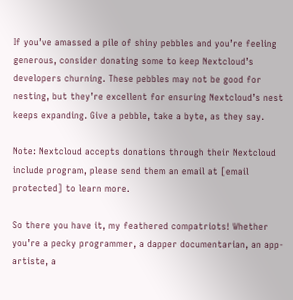If you’ve amassed a pile of shiny pebbles and you’re feeling generous, consider donating some to keep Nextcloud’s developers churning. These pebbles may not be good for nesting, but they’re excellent for ensuring Nextcloud’s nest keeps expanding. Give a pebble, take a byte, as they say.

Note: Nextcloud accepts donations through their Nextcloud include program, please send them an email at [email protected] to learn more.

So there you have it, my feathered compatriots! Whether you’re a pecky programmer, a dapper documentarian, an app-artiste, a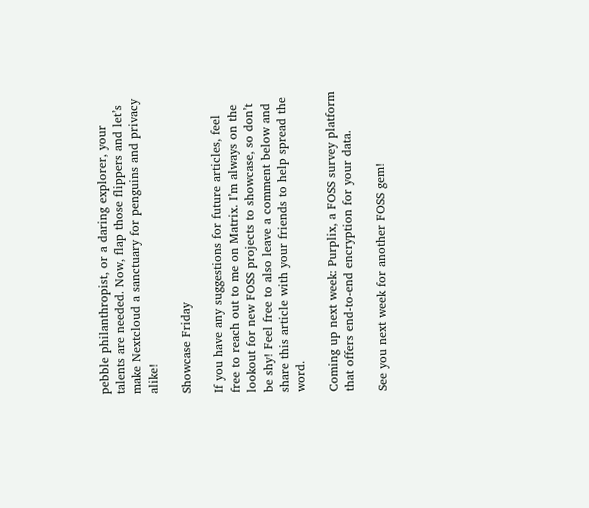pebble philanthropist, or a daring explorer, your talents are needed. Now, flap those flippers and let’s make Nextcloud a sanctuary for penguins and privacy alike!

Showcase Friday

If you have any suggestions for future articles, feel free to reach out to me on Matrix. I’m always on the lookout for new FOSS projects to showcase, so don’t be shy! Feel free to also leave a comment below and share this article with your friends to help spread the word.

Coming up next week: Purplix, a FOSS survey platform that offers end-to-end encryption for your data.

See you next week for another FOSS gem!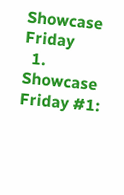Showcase Friday
  1. Showcase Friday #1: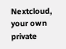Nextcloud, your own private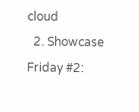cloud
  2. Showcase Friday #2: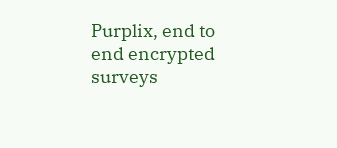Purplix, end to end encrypted surveys